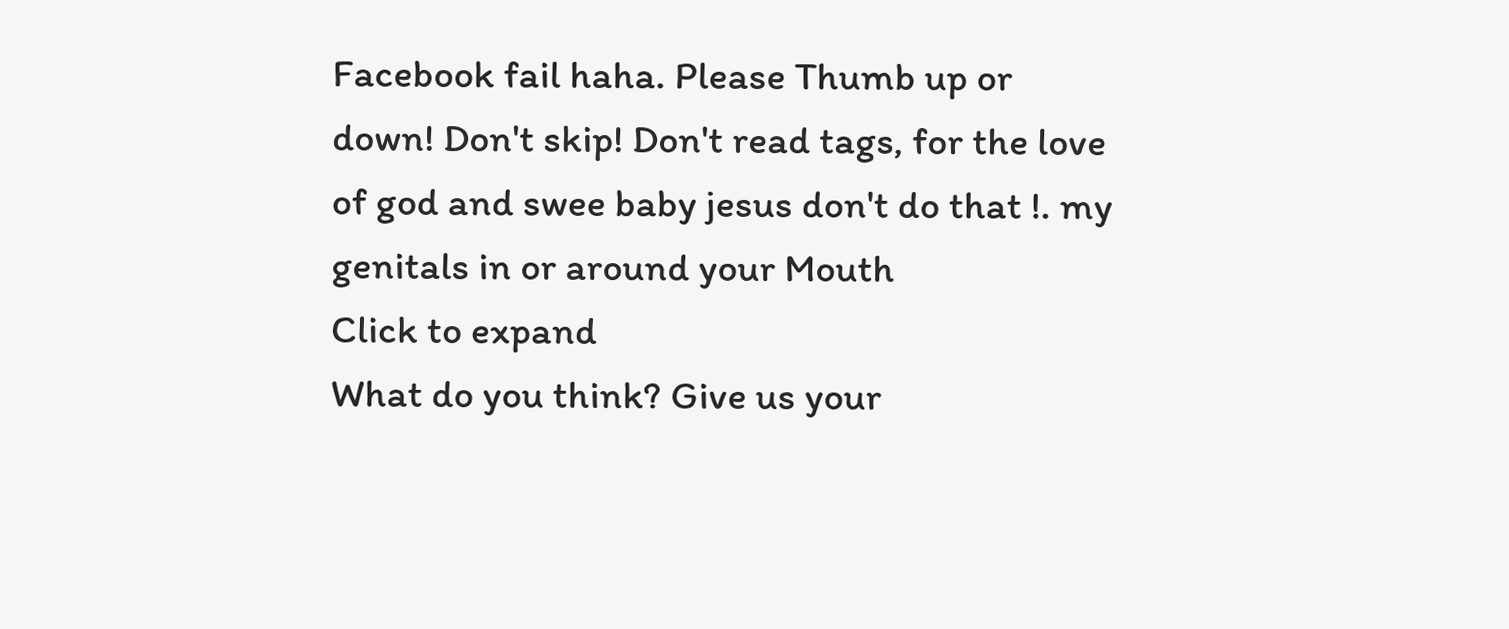Facebook fail haha. Please Thumb up or down! Don't skip! Don't read tags, for the love of god and swee baby jesus don't do that !. my genitals in or around your Mouth
Click to expand
What do you think? Give us your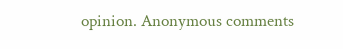opinion. Anonymous comments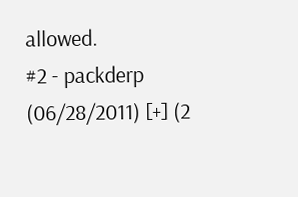allowed.
#2 - packderp (06/28/2011) [+] (2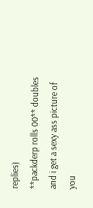replies)
**packderp rolls 00** doubles and i get a sexy ass picture of you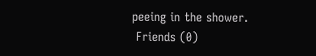peeing in the shower.
 Friends (0)